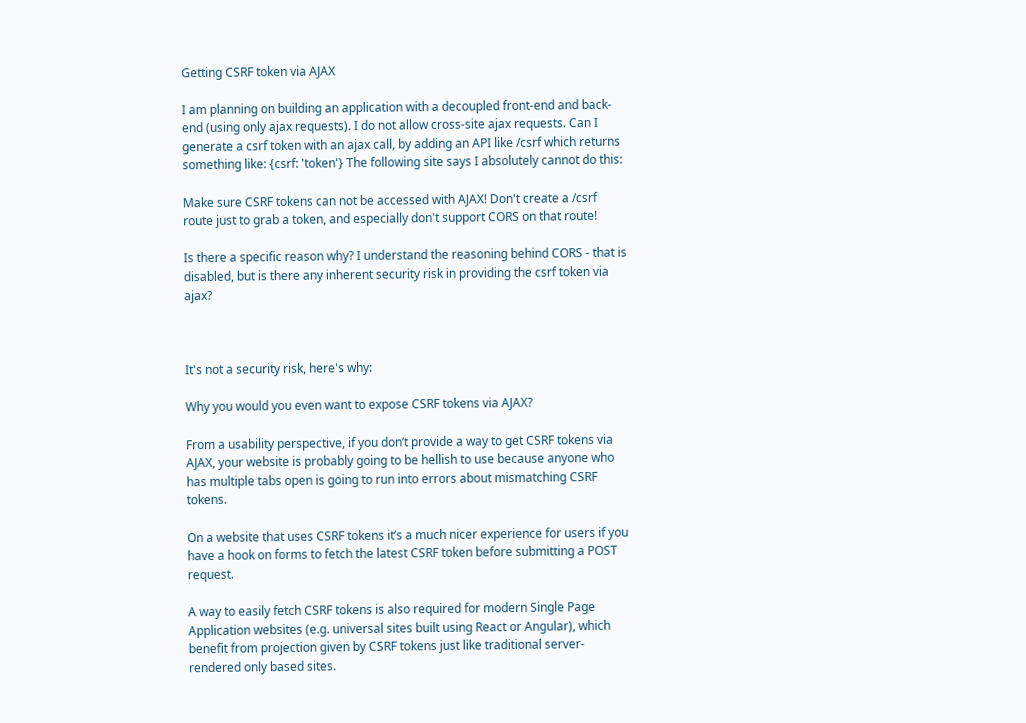Getting CSRF token via AJAX

I am planning on building an application with a decoupled front-end and back-end (using only ajax requests). I do not allow cross-site ajax requests. Can I generate a csrf token with an ajax call, by adding an API like /csrf which returns something like: {csrf: 'token'} The following site says I absolutely cannot do this:

Make sure CSRF tokens can not be accessed with AJAX! Don't create a /csrf route just to grab a token, and especially don't support CORS on that route!

Is there a specific reason why? I understand the reasoning behind CORS - that is disabled, but is there any inherent security risk in providing the csrf token via ajax?



It's not a security risk, here's why:

Why you would you even want to expose CSRF tokens via AJAX?

From a usability perspective, if you don’t provide a way to get CSRF tokens via AJAX, your website is probably going to be hellish to use because anyone who has multiple tabs open is going to run into errors about mismatching CSRF tokens.

On a website that uses CSRF tokens it’s a much nicer experience for users if you have a hook on forms to fetch the latest CSRF token before submitting a POST request.

A way to easily fetch CSRF tokens is also required for modern Single Page Application websites (e.g. universal sites built using React or Angular), which benefit from projection given by CSRF tokens just like traditional server-rendered only based sites.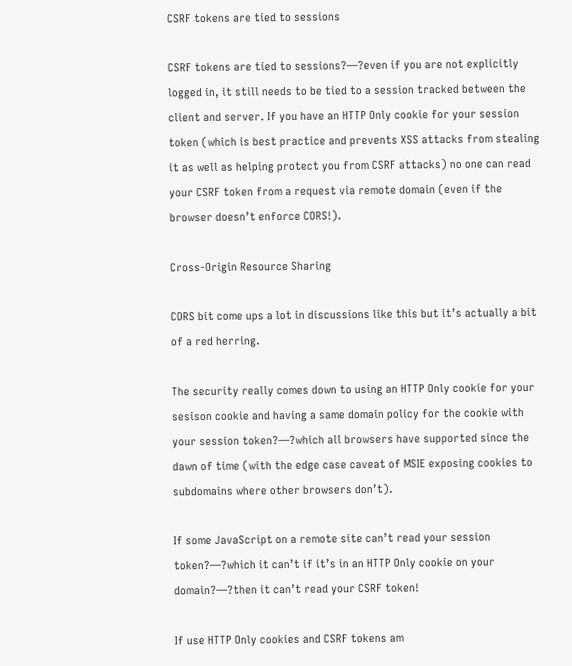CSRF tokens are tied to sessions

CSRF tokens are tied to sessions?—?even if you are not explicitly logged in, it still needs to be tied to a session tracked between the client and server. If you have an HTTP Only cookie for your session token (which is best practice and prevents XSS attacks from stealing it as well as helping protect you from CSRF attacks) no one can read your CSRF token from a request via remote domain (even if the browser doesn’t enforce CORS!).

Cross-Origin Resource Sharing

CORS bit come ups a lot in discussions like this but it’s actually a bit of a red herring.

The security really comes down to using an HTTP Only cookie for your sesison cookie and having a same domain policy for the cookie with your session token?—?which all browsers have supported since the dawn of time (with the edge case caveat of MSIE exposing cookies to subdomains where other browsers don’t).

If some JavaScript on a remote site can’t read your session token?—?which it can’t if it’s in an HTTP Only cookie on your domain?—?then it can’t read your CSRF token!

If use HTTP Only cookies and CSRF tokens am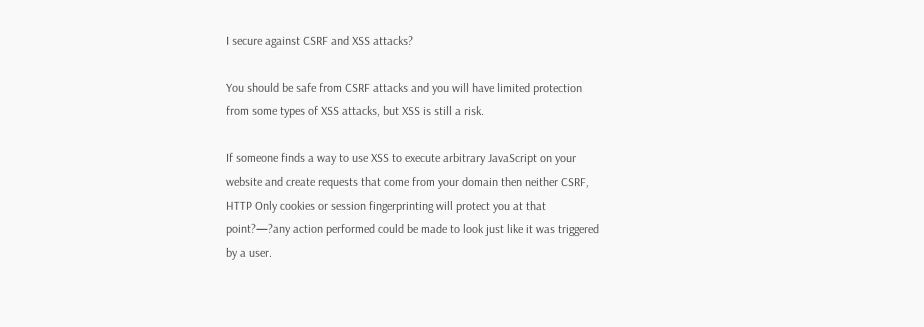I secure against CSRF and XSS attacks?

You should be safe from CSRF attacks and you will have limited protection from some types of XSS attacks, but XSS is still a risk.

If someone finds a way to use XSS to execute arbitrary JavaScript on your website and create requests that come from your domain then neither CSRF, HTTP Only cookies or session fingerprinting will protect you at that point?—?any action performed could be made to look just like it was triggered by a user.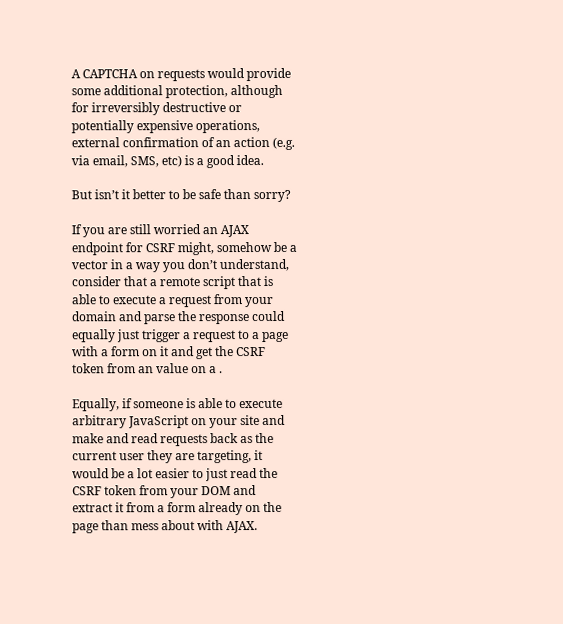A CAPTCHA on requests would provide some additional protection, although for irreversibly destructive or potentially expensive operations, external confirmation of an action (e.g. via email, SMS, etc) is a good idea.

But isn’t it better to be safe than sorry?

If you are still worried an AJAX endpoint for CSRF might, somehow be a vector in a way you don’t understand, consider that a remote script that is able to execute a request from your domain and parse the response could equally just trigger a request to a page with a form on it and get the CSRF token from an value on a .

Equally, if someone is able to execute arbitrary JavaScript on your site and make and read requests back as the current user they are targeting, it would be a lot easier to just read the CSRF token from your DOM and extract it from a form already on the page than mess about with AJAX.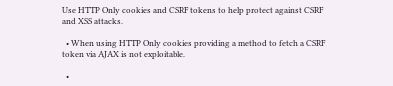Use HTTP Only cookies and CSRF tokens to help protect against CSRF and XSS attacks.

  • When using HTTP Only cookies providing a method to fetch a CSRF token via AJAX is not exploitable.

  •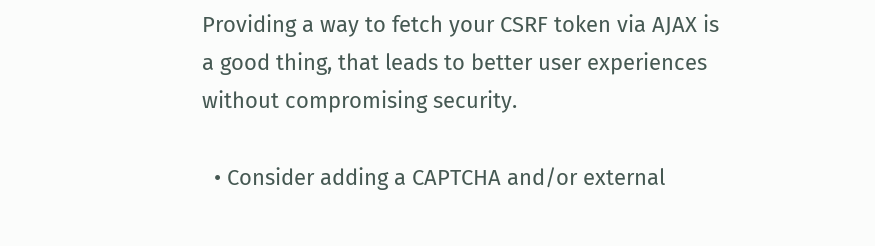Providing a way to fetch your CSRF token via AJAX is a good thing, that leads to better user experiences without compromising security.

  • Consider adding a CAPTCHA and/or external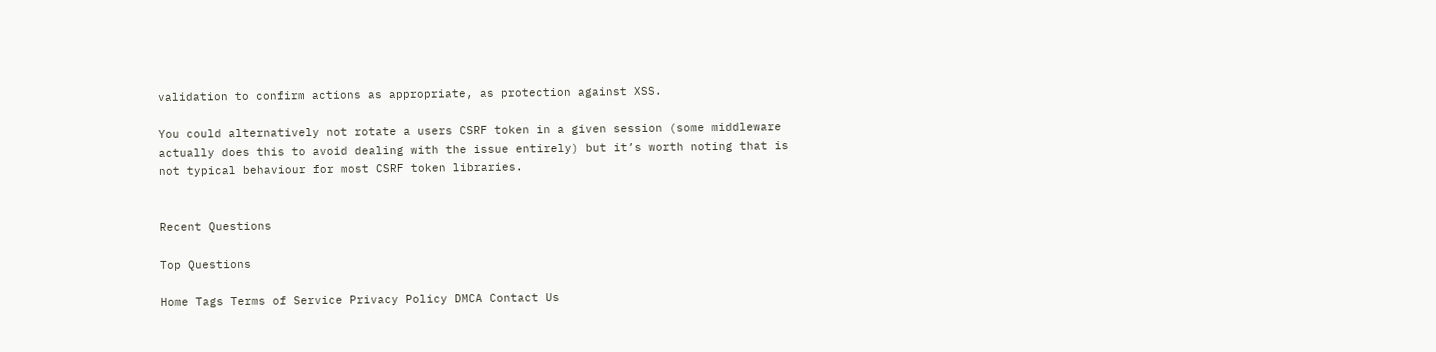validation to confirm actions as appropriate, as protection against XSS.

You could alternatively not rotate a users CSRF token in a given session (some middleware actually does this to avoid dealing with the issue entirely) but it’s worth noting that is not typical behaviour for most CSRF token libraries.


Recent Questions

Top Questions

Home Tags Terms of Service Privacy Policy DMCA Contact Us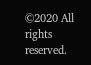©2020 All rights reserved.